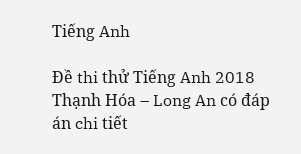Tiếng Anh

Đề thi thử Tiếng Anh 2018 Thạnh Hóa – Long An có đáp án chi tiết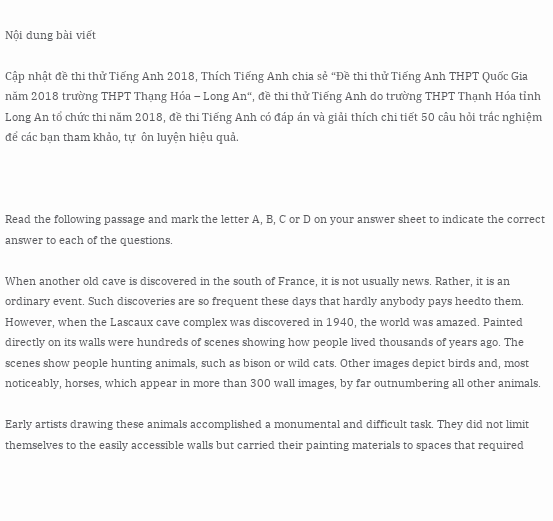Nội dung bài viết

Cập nhật đề thi thử Tiếng Anh 2018, Thích Tiếng Anh chia sẻ “Đề thi thử Tiếng Anh THPT Quốc Gia năm 2018 trường THPT Thạng Hóa – Long An“, đề thi thử Tiếng Anh do trường THPT Thạnh Hóa tỉnh Long An tổ chức thi năm 2018, đề thi Tiếng Anh có đáp án và giải thích chi tiết 50 câu hỏi trắc nghiệm để các bạn tham khảo, tự  ôn luyện hiệu quả.



Read the following passage and mark the letter A, B, C or D on your answer sheet to indicate the correct answer to each of the questions.

When another old cave is discovered in the south of France, it is not usually news. Rather, it is an ordinary event. Such discoveries are so frequent these days that hardly anybody pays heedto them. However, when the Lascaux cave complex was discovered in 1940, the world was amazed. Painted directly on its walls were hundreds of scenes showing how people lived thousands of years ago. The scenes show people hunting animals, such as bison or wild cats. Other images depict birds and, most noticeably, horses, which appear in more than 300 wall images, by far outnumbering all other animals.

Early artists drawing these animals accomplished a monumental and difficult task. They did not limit themselves to the easily accessible walls but carried their painting materials to spaces that required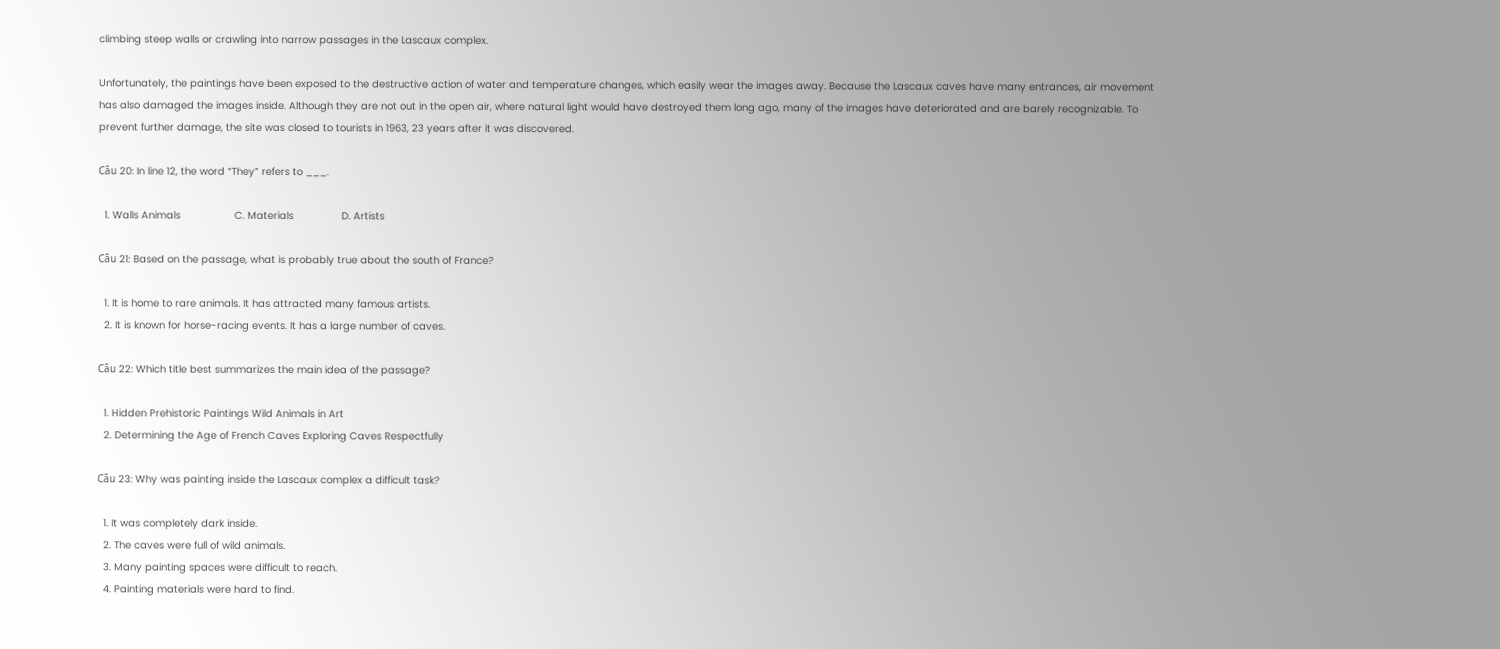climbing steep walls or crawling into narrow passages in the Lascaux complex.

Unfortunately, the paintings have been exposed to the destructive action of water and temperature changes, which easily wear the images away. Because the Lascaux caves have many entrances, air movement has also damaged the images inside. Although they are not out in the open air, where natural light would have destroyed them long ago, many of the images have deteriorated and are barely recognizable. To prevent further damage, the site was closed to tourists in 1963, 23 years after it was discovered.

Câu 20: In line 12, the word “They” refers to ___.

  1. Walls Animals                  C. Materials                D. Artists

Câu 21: Based on the passage, what is probably true about the south of France?

  1. It is home to rare animals. It has attracted many famous artists.
  2. It is known for horse-racing events. It has a large number of caves.

Câu 22: Which title best summarizes the main idea of the passage?

  1. Hidden Prehistoric Paintings Wild Animals in Art
  2. Determining the Age of French Caves Exploring Caves Respectfully

Câu 23: Why was painting inside the Lascaux complex a difficult task?

  1. It was completely dark inside.
  2. The caves were full of wild animals.
  3. Many painting spaces were difficult to reach.
  4. Painting materials were hard to find.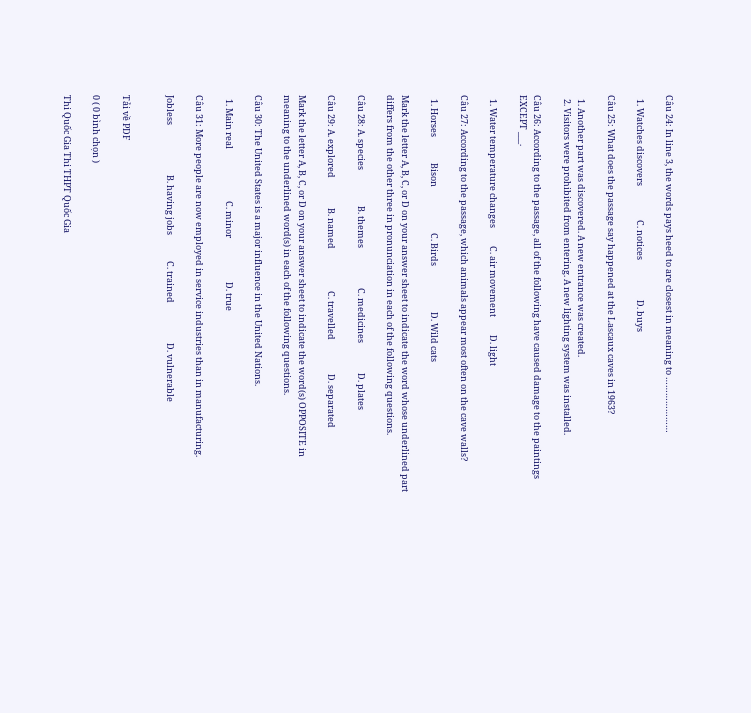Câu 24: In line 3, the words pays heed to are closest in meaning to …………………

  1. Watches discovers                 C. notices                    D. buys

Câu 25: What does the passage say happened at the Lascaux caves in 1963?

  1. Another part was discovered. A new entrance was created.
  2. Visitors were prohibited from entering. A new lighting system was installed.

Câu 26: According to the passage, all of the following have caused damage to the paintings EXCEPT ___.

  1. Water temperature changes         C. air movement         D. light

Câu 27: According to the passage, which animals appear most often on the cave walls?

  1. Horses             Bison                       C. Birds                       D. Wild cats

Mark the letter A, B, C, or D on your answer sheet to indicate the word whose underlined part differs from the other three in pronunciation in each of the following questions.

Câu 28: A. species                  B. themes                    C. medicines               D. plates

Câu 29: A. explored               B. named                     C. travelled                 D. separated

Mark the letter A, B, C, or D on your answer sheet to indicate the word(s) OPPOSITE in meaning to the underlined word(s) in each of the following questions.

Câu 30: The United States is a major influence in the United Nations.

  1. Main real                          C. minor                      D. true

Câu 31: More people are now employed in service industries than in manufacturing.

Jobless                         B. having jobs             C. trained                    D. vulnerable


Tải về PDF

0 ( 0 bình chọn )

Thi Quốc Gia Thi THPT Quốc Gia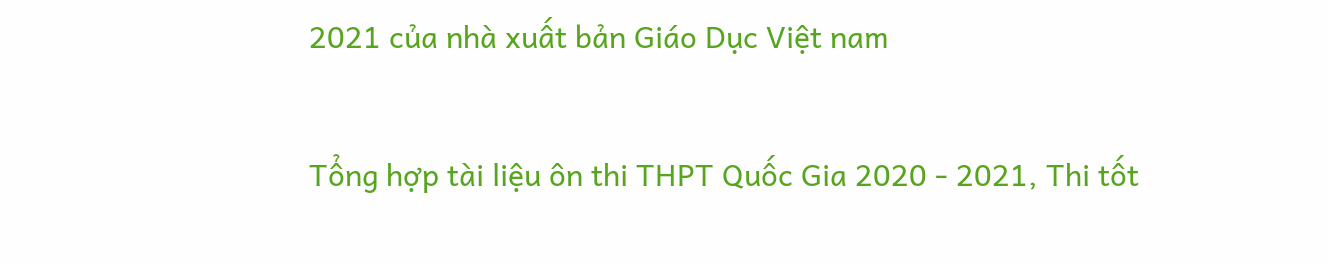2021 của nhà xuất bản Giáo Dục Việt nam

Tổng hợp tài liệu ôn thi THPT Quốc Gia 2020 - 2021, Thi tốt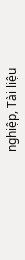nghiệp, Tài liệu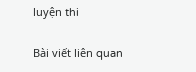luyện thi

Bài viết liên quan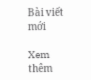Bài viết mới

Xem thêm